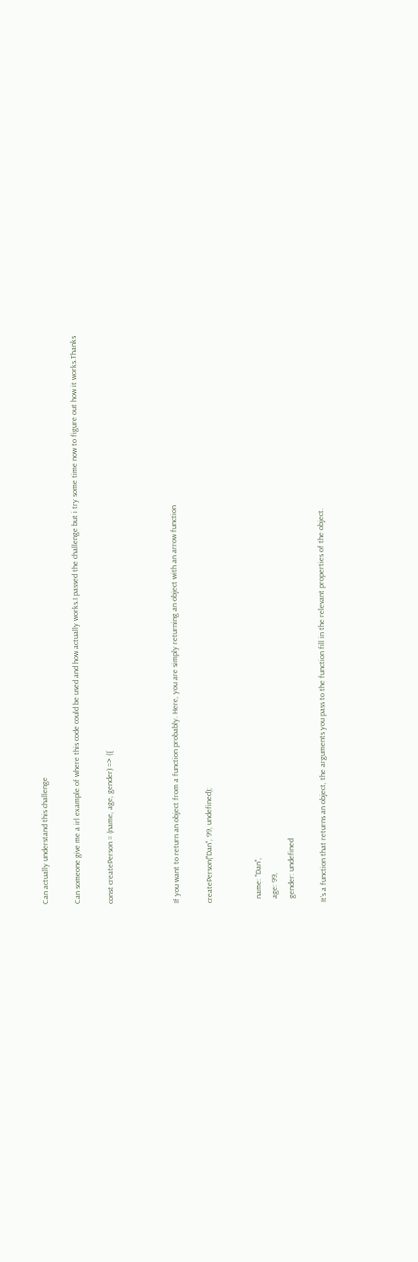Can actually understand this challenge

Can someone give me a irl example of where this code could be used and how actually works.I passed the challenge but i try some time now to figure out how it works.Thanks

const createPerson = (name, age, gender) => ({



If you want to return an object from a function probably. Here, you are simply returning an object with an arrow function

createPerson("Dan", 99, undefined);


  name: "Dan",
  age: 99,
  gender: undefined

It’s a function that returns an object, the arguments you pass to the function fill in the relevant properties of the object.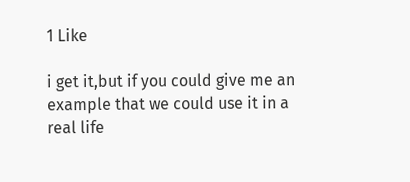1 Like

i get it,but if you could give me an example that we could use it in a real life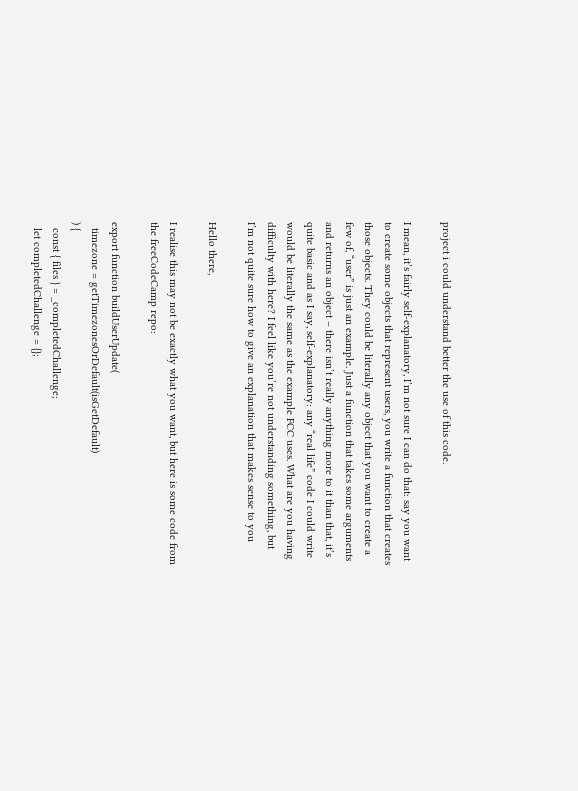project i could understand better the use of this code.

I mean, it’s fairly self-explanatory, I’m not sure I can do that: say you want to create some objects that represent users, you write a function that creates those objects. They could be literally any object that you want to create a few of, “user” is just an example. Just a function that takes some arguments and returns an object – there isn’t really anything more to it than that, it’s quite basic and as I say, self-explanatory: any “real life” code I could write would be literally the same as the example FCC uses. What are you having difficulty with here? I feel like you’re not understanding something, but I’m not quite sure how to give an explanation that makes sense to you

Hello there,

I realise this may not be exactly what you want, but here is some code from the freeCodeCamp repo:

export function buildUserUpdate(
  timezone = getTimezonesOrDefault(isGetDefault)
) {
  const { files } = _completedChallenge;
  let completedChallenge = {};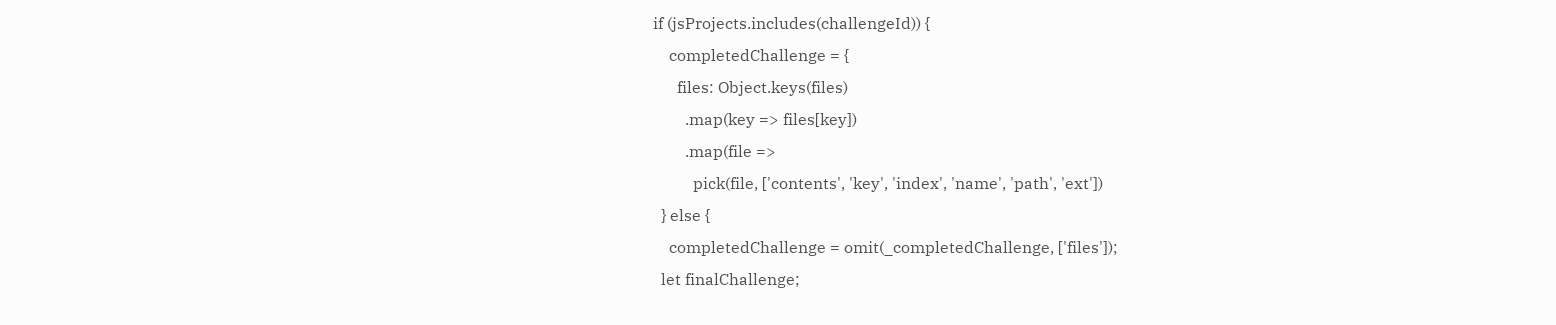if (jsProjects.includes(challengeId)) {
    completedChallenge = {
      files: Object.keys(files)
        .map(key => files[key])
        .map(file =>
          pick(file, ['contents', 'key', 'index', 'name', 'path', 'ext'])
  } else {
    completedChallenge = omit(_completedChallenge, ['files']);
  let finalChallenge;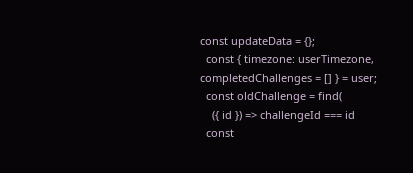const updateData = {};
  const { timezone: userTimezone, completedChallenges = [] } = user;
  const oldChallenge = find(
    ({ id }) => challengeId === id
  const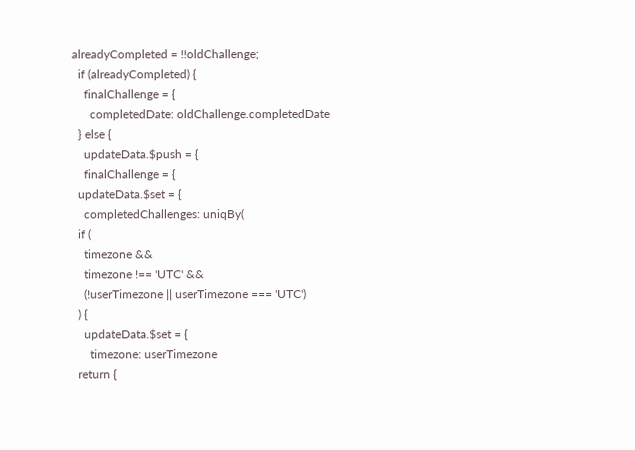alreadyCompleted = !!oldChallenge;
  if (alreadyCompleted) {
    finalChallenge = {
      completedDate: oldChallenge.completedDate
  } else {
    updateData.$push = {
    finalChallenge = {
  updateData.$set = {
    completedChallenges: uniqBy(
  if (
    timezone &&
    timezone !== 'UTC' &&
    (!userTimezone || userTimezone === 'UTC')
  ) {
    updateData.$set = {
      timezone: userTimezone
  return {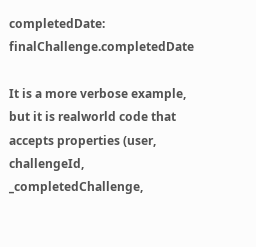completedDate: finalChallenge.completedDate

It is a more verbose example, but it is realworld code that accepts properties (user, challengeId, _completedChallenge,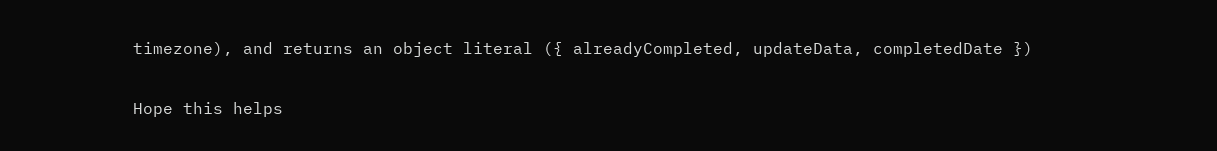timezone), and returns an object literal ({ alreadyCompleted, updateData, completedDate })

Hope this helps